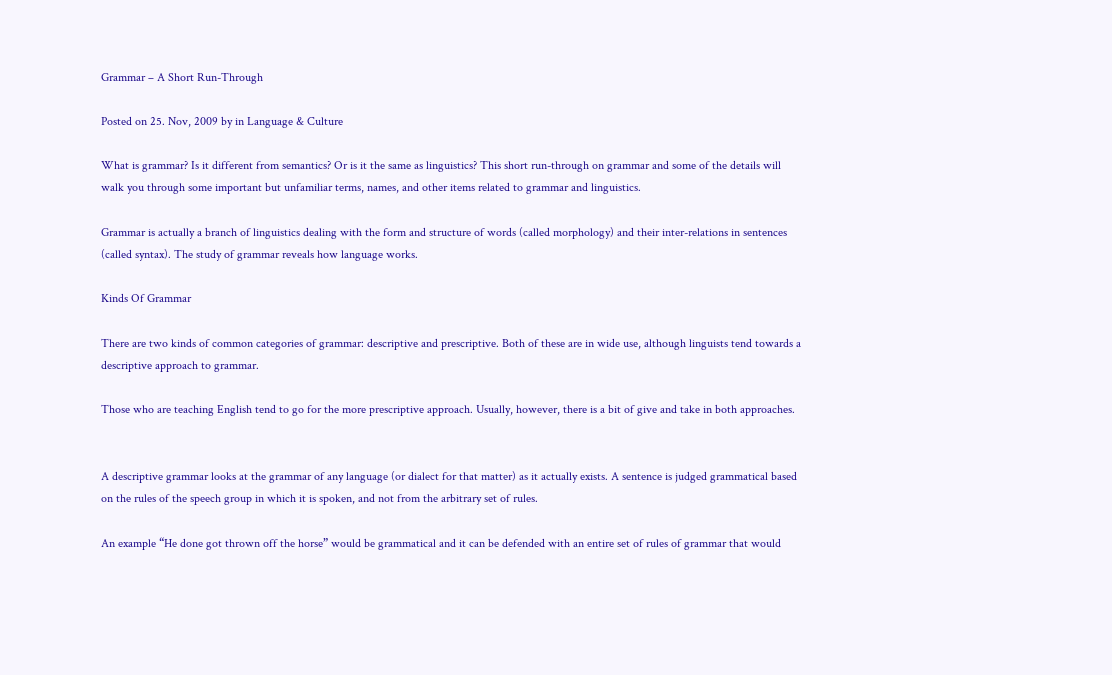Grammar – A Short Run-Through

Posted on 25. Nov, 2009 by in Language & Culture

What is grammar? Is it different from semantics? Or is it the same as linguistics? This short run-through on grammar and some of the details will walk you through some important but unfamiliar terms, names, and other items related to grammar and linguistics.

Grammar is actually a branch of linguistics dealing with the form and structure of words (called morphology) and their inter-relations in sentences (called syntax). The study of grammar reveals how language works.

Kinds Of Grammar

There are two kinds of common categories of grammar: descriptive and prescriptive. Both of these are in wide use, although linguists tend towards a descriptive approach to grammar.

Those who are teaching English tend to go for the more prescriptive approach. Usually, however, there is a bit of give and take in both approaches.


A descriptive grammar looks at the grammar of any language (or dialect for that matter) as it actually exists. A sentence is judged grammatical based on the rules of the speech group in which it is spoken, and not from the arbitrary set of rules.

An example “He done got thrown off the horse” would be grammatical and it can be defended with an entire set of rules of grammar that would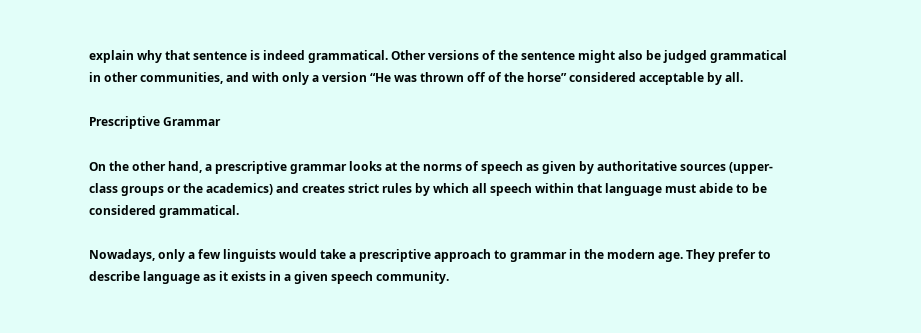explain why that sentence is indeed grammatical. Other versions of the sentence might also be judged grammatical in other communities, and with only a version “He was thrown off of the horse” considered acceptable by all.

Prescriptive Grammar

On the other hand, a prescriptive grammar looks at the norms of speech as given by authoritative sources (upper-class groups or the academics) and creates strict rules by which all speech within that language must abide to be considered grammatical.

Nowadays, only a few linguists would take a prescriptive approach to grammar in the modern age. They prefer to describe language as it exists in a given speech community.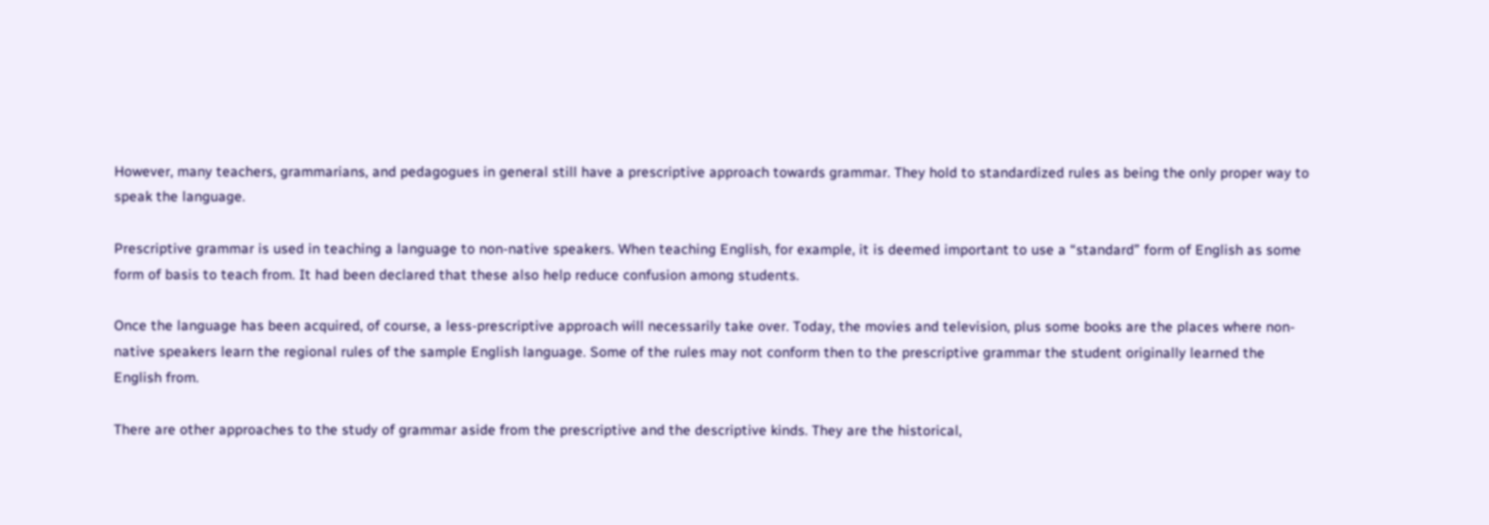However, many teachers, grammarians, and pedagogues in general still have a prescriptive approach towards grammar. They hold to standardized rules as being the only proper way to speak the language.

Prescriptive grammar is used in teaching a language to non-native speakers. When teaching English, for example, it is deemed important to use a “standard” form of English as some form of basis to teach from. It had been declared that these also help reduce confusion among students.

Once the language has been acquired, of course, a less-prescriptive approach will necessarily take over. Today, the movies and television, plus some books are the places where non-native speakers learn the regional rules of the sample English language. Some of the rules may not conform then to the prescriptive grammar the student originally learned the English from.

There are other approaches to the study of grammar aside from the prescriptive and the descriptive kinds. They are the historical,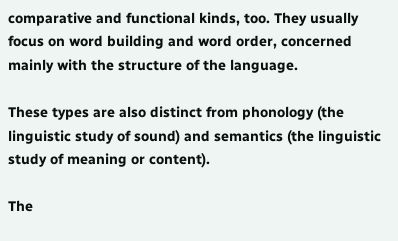comparative and functional kinds, too. They usually focus on word building and word order, concerned mainly with the structure of the language.

These types are also distinct from phonology (the linguistic study of sound) and semantics (the linguistic study of meaning or content).

The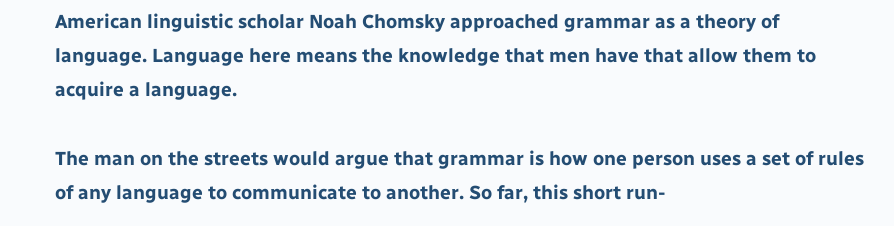American linguistic scholar Noah Chomsky approached grammar as a theory of language. Language here means the knowledge that men have that allow them to acquire a language.

The man on the streets would argue that grammar is how one person uses a set of rules of any language to communicate to another. So far, this short run-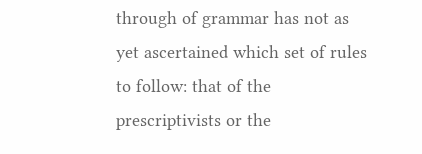through of grammar has not as yet ascertained which set of rules to follow: that of the prescriptivists or the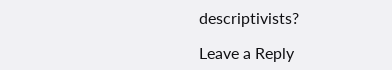descriptivists?

Leave a Reply